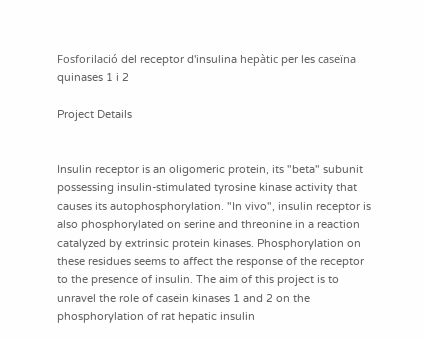Fosforilació del receptor d'insulina hepàtic per les caseïna quinases 1 i 2

Project Details


Insulin receptor is an oligomeric protein, its "beta" subunit possessing insulin-stimulated tyrosine kinase activity that causes its autophosphorylation. "In vivo", insulin receptor is also phosphorylated on serine and threonine in a reaction catalyzed by extrinsic protein kinases. Phosphorylation on these residues seems to affect the response of the receptor to the presence of insulin. The aim of this project is to unravel the role of casein kinases 1 and 2 on the phosphorylation of rat hepatic insulin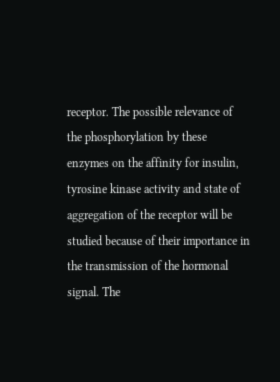receptor. The possible relevance of the phosphorylation by these enzymes on the affinity for insulin, tyrosine kinase activity and state of aggregation of the receptor will be studied because of their importance in the transmission of the hormonal signal. The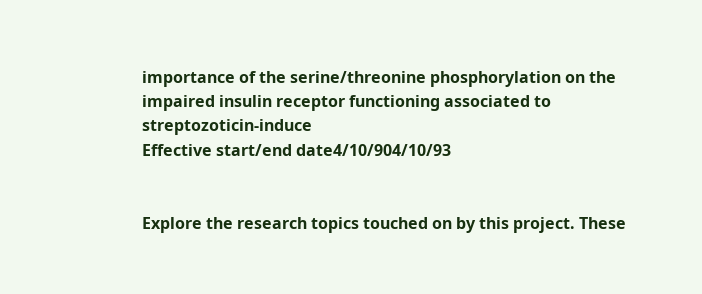importance of the serine/threonine phosphorylation on the impaired insulin receptor functioning associated to streptozoticin-induce
Effective start/end date4/10/904/10/93


Explore the research topics touched on by this project. These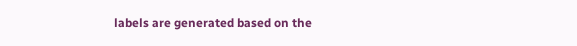labels are generated based on the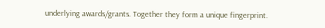underlying awards/grants. Together they form a unique fingerprint.